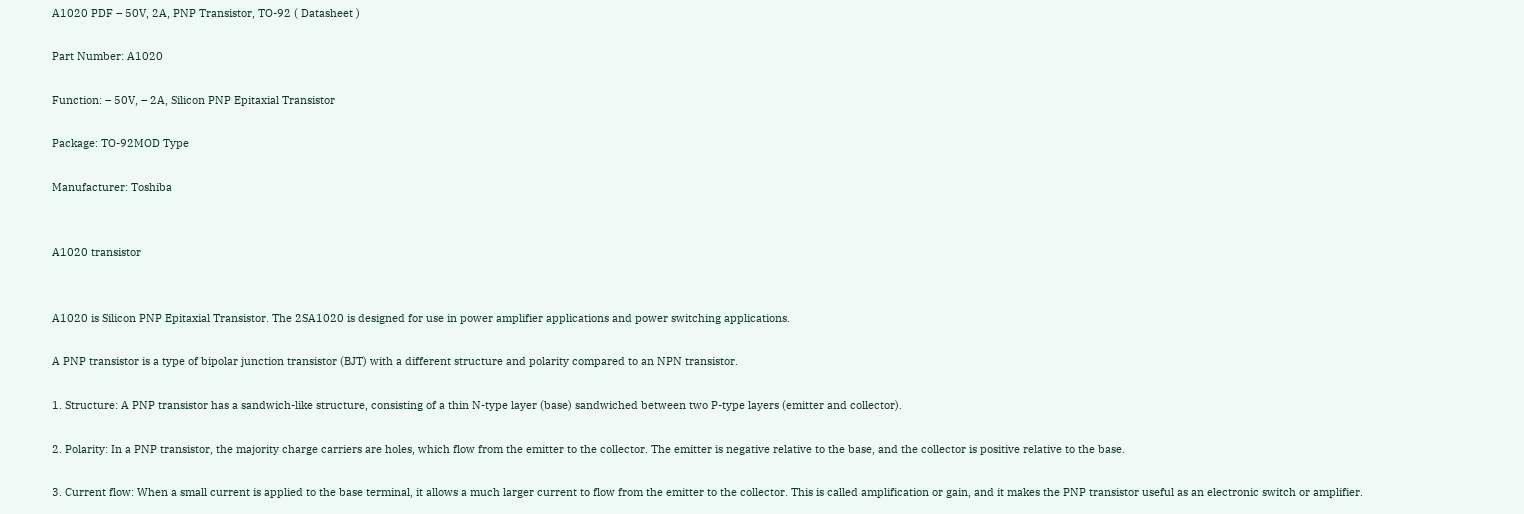A1020 PDF – 50V, 2A, PNP Transistor, TO-92 ( Datasheet )

Part Number: A1020

Function: – 50V, – 2A, Silicon PNP Epitaxial Transistor

Package: TO-92MOD Type

Manufacturer: Toshiba


A1020 transistor


A1020 is Silicon PNP Epitaxial Transistor. The 2SA1020 is designed for use in power amplifier applications and power switching applications.

A PNP transistor is a type of bipolar junction transistor (BJT) with a different structure and polarity compared to an NPN transistor.

1. Structure: A PNP transistor has a sandwich-like structure, consisting of a thin N-type layer (base) sandwiched between two P-type layers (emitter and collector).

2. Polarity: In a PNP transistor, the majority charge carriers are holes, which flow from the emitter to the collector. The emitter is negative relative to the base, and the collector is positive relative to the base.

3. Current flow: When a small current is applied to the base terminal, it allows a much larger current to flow from the emitter to the collector. This is called amplification or gain, and it makes the PNP transistor useful as an electronic switch or amplifier.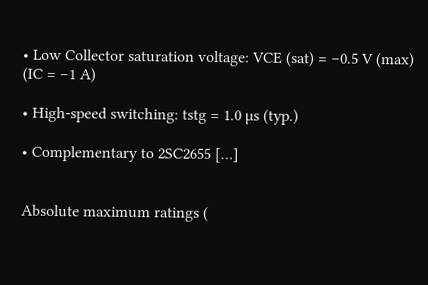• Low Collector saturation voltage: VCE (sat) = −0.5 V (max) (IC = −1 A)

• High-speed switching: tstg = 1.0 µs (typ.)

• Complementary to 2SC2655 […]


Absolute maximum ratings (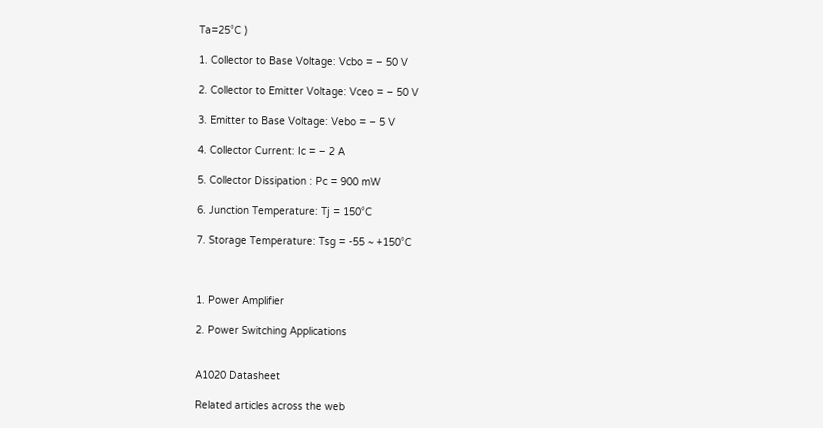Ta=25°C )

1. Collector to Base Voltage: Vcbo = – 50 V

2. Collector to Emitter Voltage: Vceo = – 50 V

3. Emitter to Base Voltage: Vebo = – 5 V

4. Collector Current: Ic = – 2 A

5. Collector Dissipation : Pc = 900 mW

6. Junction Temperature: Tj = 150°C

7. Storage Temperature: Tsg = -55 ~ +150°C



1. Power Amplifier

2. Power Switching Applications


A1020 Datasheet

Related articles across the web